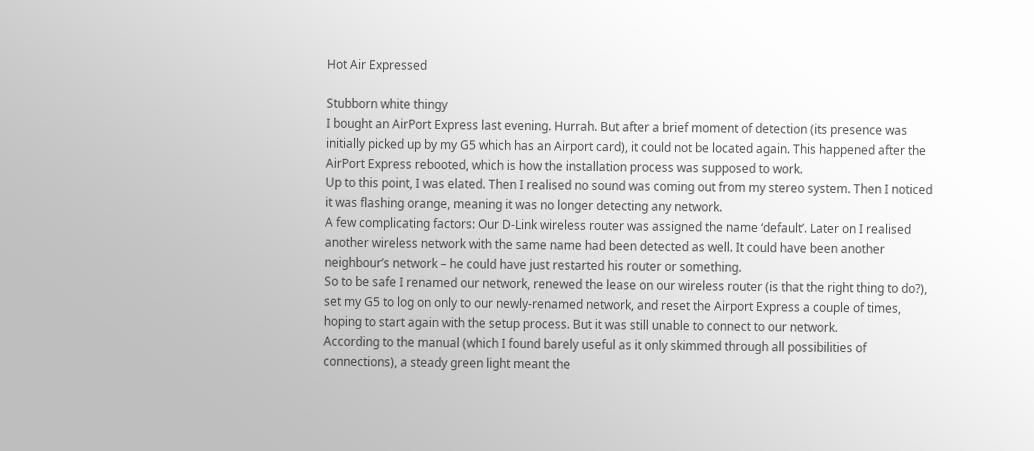Hot Air Expressed

Stubborn white thingy
I bought an AirPort Express last evening. Hurrah. But after a brief moment of detection (its presence was initially picked up by my G5 which has an Airport card), it could not be located again. This happened after the AirPort Express rebooted, which is how the installation process was supposed to work.
Up to this point, I was elated. Then I realised no sound was coming out from my stereo system. Then I noticed it was flashing orange, meaning it was no longer detecting any network.
A few complicating factors: Our D-Link wireless router was assigned the name ‘default’. Later on I realised another wireless network with the same name had been detected as well. It could have been another neighbour’s network – he could have just restarted his router or something.
So to be safe I renamed our network, renewed the lease on our wireless router (is that the right thing to do?), set my G5 to log on only to our newly-renamed network, and reset the Airport Express a couple of times, hoping to start again with the setup process. But it was still unable to connect to our network.
According to the manual (which I found barely useful as it only skimmed through all possibilities of connections), a steady green light meant the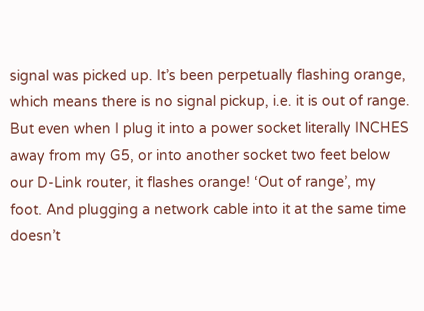signal was picked up. It’s been perpetually flashing orange, which means there is no signal pickup, i.e. it is out of range.
But even when I plug it into a power socket literally INCHES away from my G5, or into another socket two feet below our D-Link router, it flashes orange! ‘Out of range’, my foot. And plugging a network cable into it at the same time doesn’t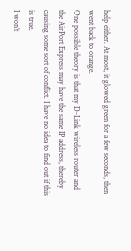help either. At most, it glowed green for a few seconds, then went back to orange.
One possible theory is that my D-Link wireless router and the AirPort Express may have the same IP address, thereby causing some sort of conflict. I have no idea to find out if this is true.
I won’t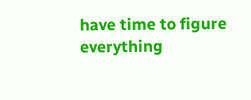have time to figure everything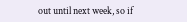out until next week, so if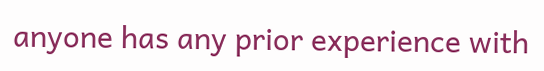anyone has any prior experience with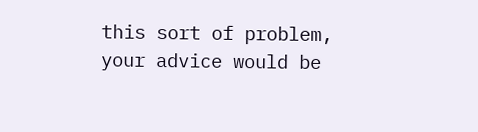this sort of problem, your advice would be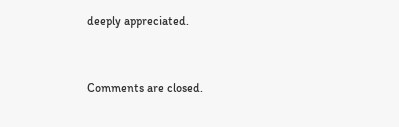deeply appreciated.


Comments are closed.